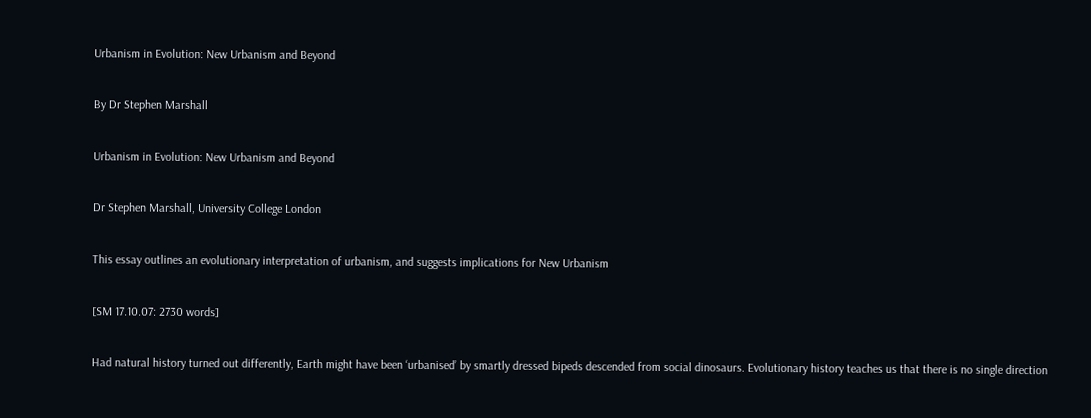Urbanism in Evolution: New Urbanism and Beyond

By Dr Stephen Marshall

Urbanism in Evolution: New Urbanism and Beyond

Dr Stephen Marshall, University College London

This essay outlines an evolutionary interpretation of urbanism, and suggests implications for New Urbanism

[SM 17.10.07: 2730 words]

Had natural history turned out differently, Earth might have been ‘urbanised’ by smartly dressed bipeds descended from social dinosaurs. Evolutionary history teaches us that there is no single direction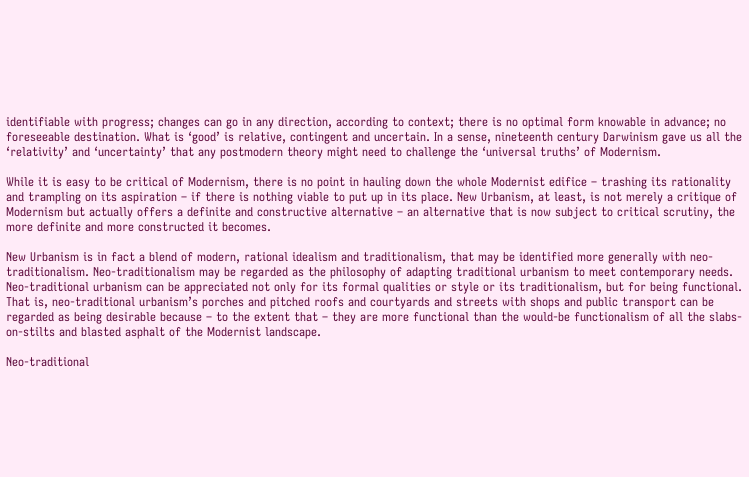identifiable with progress; changes can go in any direction, according to context; there is no optimal form knowable in advance; no foreseeable destination. What is ‘good’ is relative, contingent and uncertain. In a sense, nineteenth century Darwinism gave us all the ‘relativity’ and ‘uncertainty’ that any postmodern theory might need to challenge the ‘universal truths’ of Modernism.

While it is easy to be critical of Modernism, there is no point in hauling down the whole Modernist edifice – trashing its rationality and trampling on its aspiration – if there is nothing viable to put up in its place. New Urbanism, at least, is not merely a critique of Modernism but actually offers a definite and constructive alternative – an alternative that is now subject to critical scrutiny, the more definite and more constructed it becomes.

New Urbanism is in fact a blend of modern, rational idealism and traditionalism, that may be identified more generally with neo-traditionalism. Neo-traditionalism may be regarded as the philosophy of adapting traditional urbanism to meet contemporary needs. Neo-traditional urbanism can be appreciated not only for its formal qualities or style or its traditionalism, but for being functional. That is, neo-traditional urbanism’s porches and pitched roofs and courtyards and streets with shops and public transport can be regarded as being desirable because – to the extent that – they are more functional than the would-be functionalism of all the slabs-on-stilts and blasted asphalt of the Modernist landscape.

Neo-traditional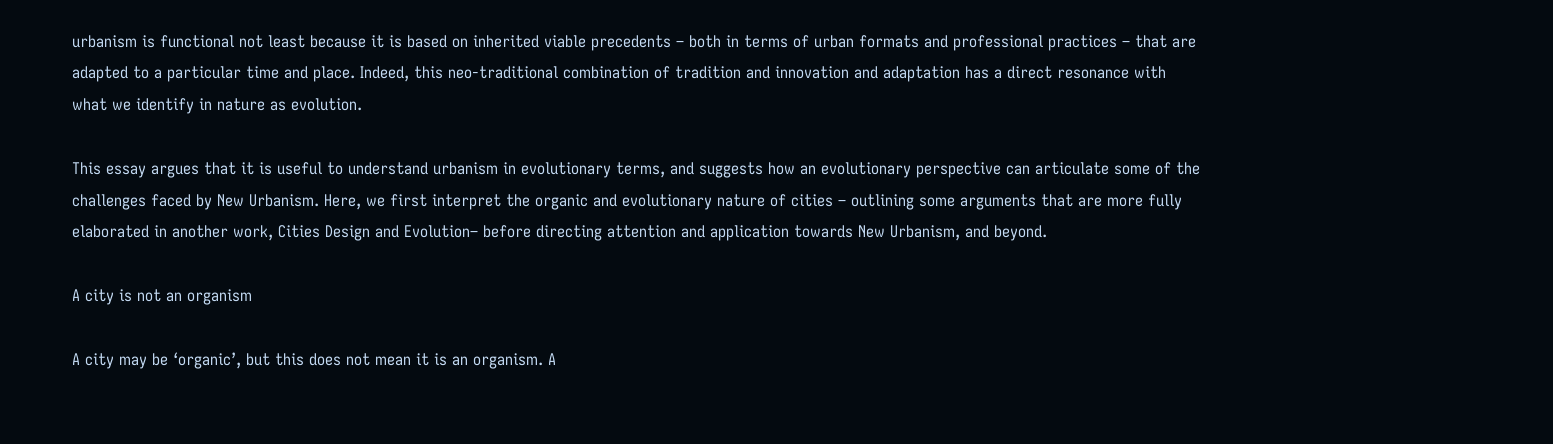urbanism is functional not least because it is based on inherited viable precedents – both in terms of urban formats and professional practices – that are adapted to a particular time and place. Indeed, this neo-traditional combination of tradition and innovation and adaptation has a direct resonance with what we identify in nature as evolution.

This essay argues that it is useful to understand urbanism in evolutionary terms, and suggests how an evolutionary perspective can articulate some of the challenges faced by New Urbanism. Here, we first interpret the organic and evolutionary nature of cities – outlining some arguments that are more fully elaborated in another work, Cities Design and Evolution– before directing attention and application towards New Urbanism, and beyond.

A city is not an organism

A city may be ‘organic’, but this does not mean it is an organism. A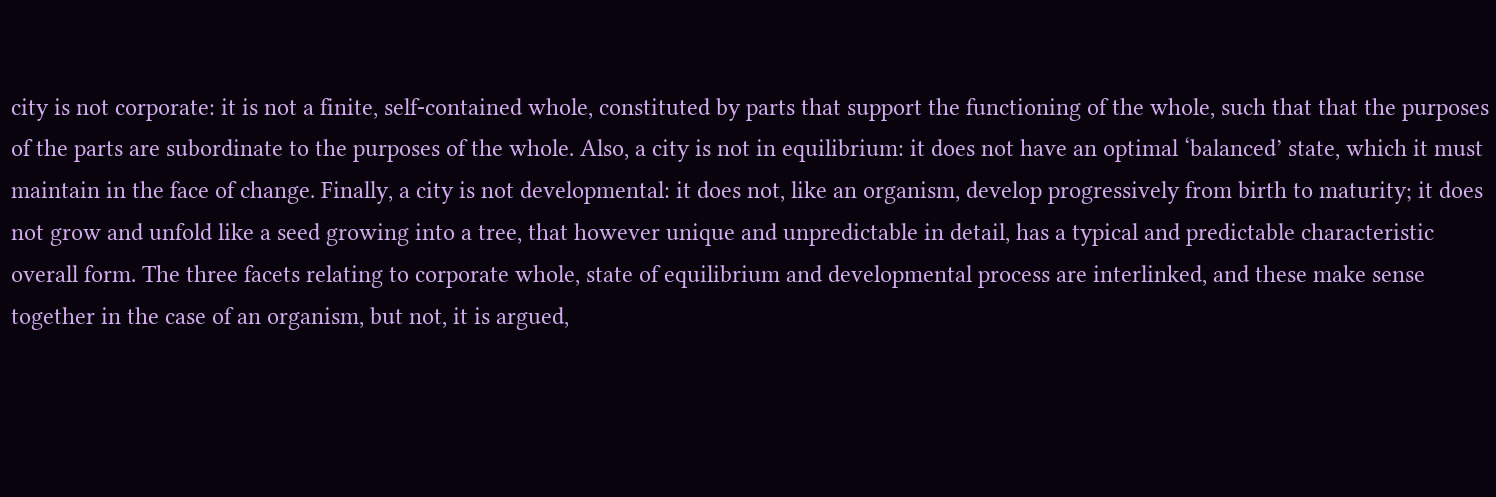city is not corporate: it is not a finite, self-contained whole, constituted by parts that support the functioning of the whole, such that that the purposes of the parts are subordinate to the purposes of the whole. Also, a city is not in equilibrium: it does not have an optimal ‘balanced’ state, which it must maintain in the face of change. Finally, a city is not developmental: it does not, like an organism, develop progressively from birth to maturity; it does not grow and unfold like a seed growing into a tree, that however unique and unpredictable in detail, has a typical and predictable characteristic overall form. The three facets relating to corporate whole, state of equilibrium and developmental process are interlinked, and these make sense together in the case of an organism, but not, it is argued,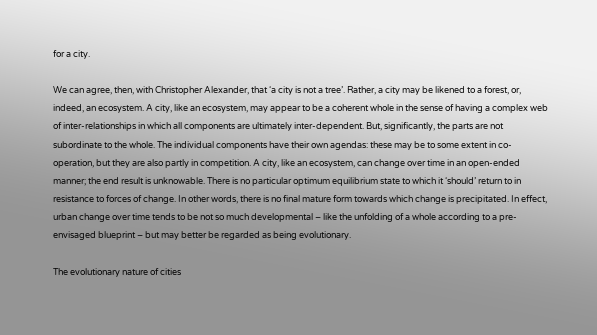for a city.

We can agree, then, with Christopher Alexander, that ‘a city is not a tree’. Rather, a city may be likened to a forest, or, indeed, an ecosystem. A city, like an ecosystem, may appear to be a coherent whole in the sense of having a complex web of inter-relationships in which all components are ultimately inter-dependent. But, significantly, the parts are not subordinate to the whole. The individual components have their own agendas: these may be to some extent in co-operation, but they are also partly in competition. A city, like an ecosystem, can change over time in an open-ended manner; the end result is unknowable. There is no particular optimum equilibrium state to which it ‘should’ return to in resistance to forces of change. In other words, there is no final mature form towards which change is precipitated. In effect, urban change over time tends to be not so much developmental – like the unfolding of a whole according to a pre-envisaged blueprint – but may better be regarded as being evolutionary.

The evolutionary nature of cities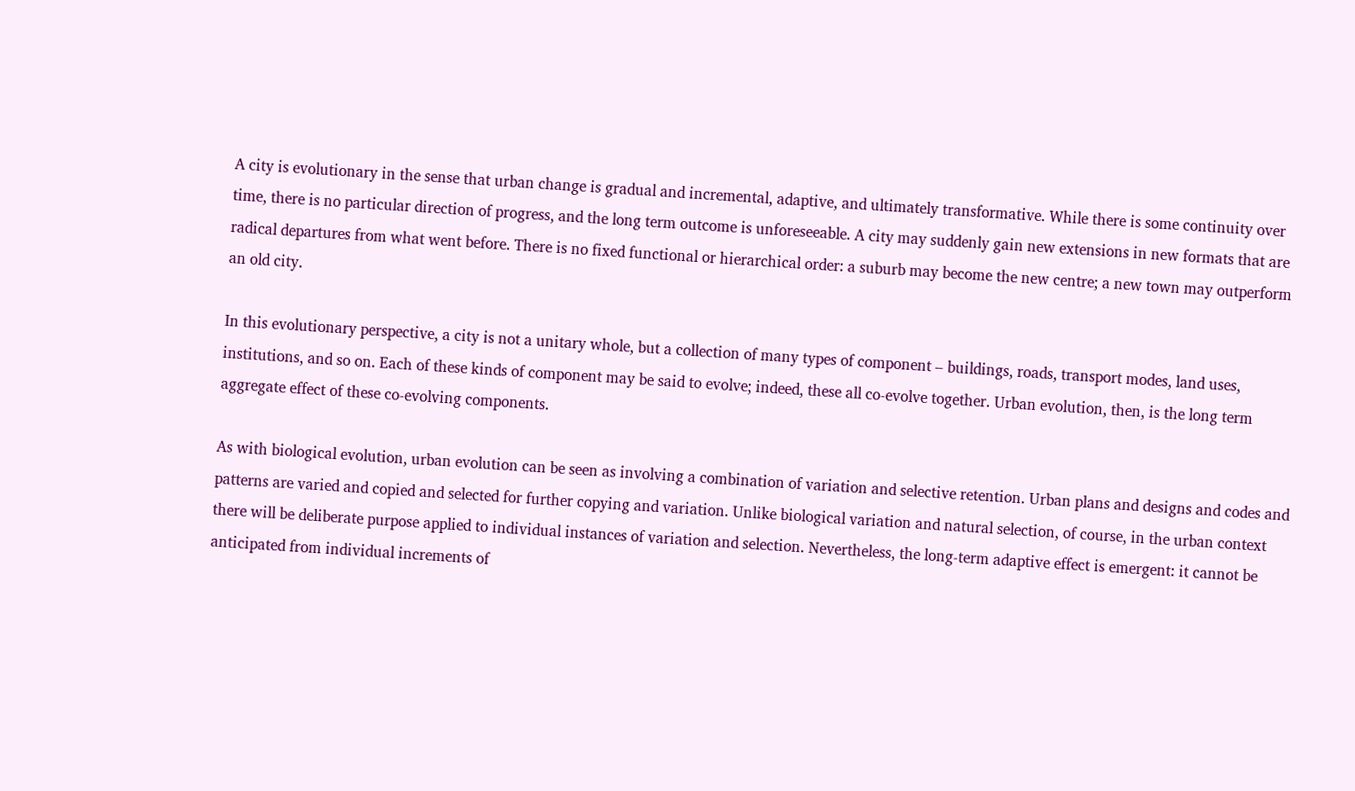A city is evolutionary in the sense that urban change is gradual and incremental, adaptive, and ultimately transformative. While there is some continuity over time, there is no particular direction of progress, and the long term outcome is unforeseeable. A city may suddenly gain new extensions in new formats that are radical departures from what went before. There is no fixed functional or hierarchical order: a suburb may become the new centre; a new town may outperform an old city.

In this evolutionary perspective, a city is not a unitary whole, but a collection of many types of component – buildings, roads, transport modes, land uses, institutions, and so on. Each of these kinds of component may be said to evolve; indeed, these all co-evolve together. Urban evolution, then, is the long term aggregate effect of these co-evolving components.

As with biological evolution, urban evolution can be seen as involving a combination of variation and selective retention. Urban plans and designs and codes and patterns are varied and copied and selected for further copying and variation. Unlike biological variation and natural selection, of course, in the urban context there will be deliberate purpose applied to individual instances of variation and selection. Nevertheless, the long-term adaptive effect is emergent: it cannot be anticipated from individual increments of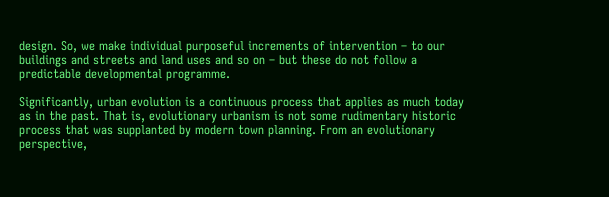design. So, we make individual purposeful increments of intervention – to our buildings and streets and land uses and so on – but these do not follow a predictable developmental programme.

Significantly, urban evolution is a continuous process that applies as much today as in the past. That is, evolutionary urbanism is not some rudimentary historic process that was supplanted by modern town planning. From an evolutionary perspective,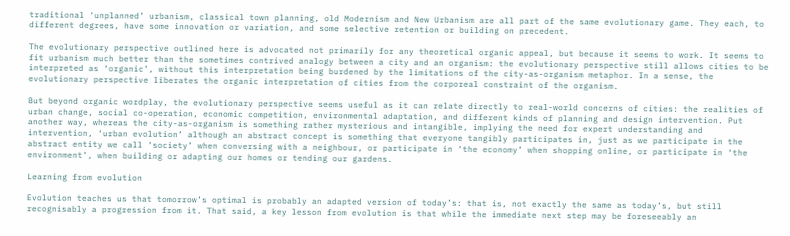traditional ‘unplanned’ urbanism, classical town planning, old Modernism and New Urbanism are all part of the same evolutionary game. They each, to different degrees, have some innovation or variation, and some selective retention or building on precedent.

The evolutionary perspective outlined here is advocated not primarily for any theoretical organic appeal, but because it seems to work. It seems to fit urbanism much better than the sometimes contrived analogy between a city and an organism: the evolutionary perspective still allows cities to be interpreted as ‘organic’, without this interpretation being burdened by the limitations of the city-as-organism metaphor. In a sense, the evolutionary perspective liberates the organic interpretation of cities from the corporeal constraint of the organism.

But beyond organic wordplay, the evolutionary perspective seems useful as it can relate directly to real-world concerns of cities: the realities of urban change, social co-operation, economic competition, environmental adaptation, and different kinds of planning and design intervention. Put another way, whereas the city-as-organism is something rather mysterious and intangible, implying the need for expert understanding and intervention, ‘urban evolution’ although an abstract concept is something that everyone tangibly participates in, just as we participate in the abstract entity we call ‘society’ when conversing with a neighbour, or participate in ‘the economy’ when shopping online, or participate in ‘the environment’, when building or adapting our homes or tending our gardens.

Learning from evolution

Evolution teaches us that tomorrow’s optimal is probably an adapted version of today’s: that is, not exactly the same as today’s, but still recognisably a progression from it. That said, a key lesson from evolution is that while the immediate next step may be foreseeably an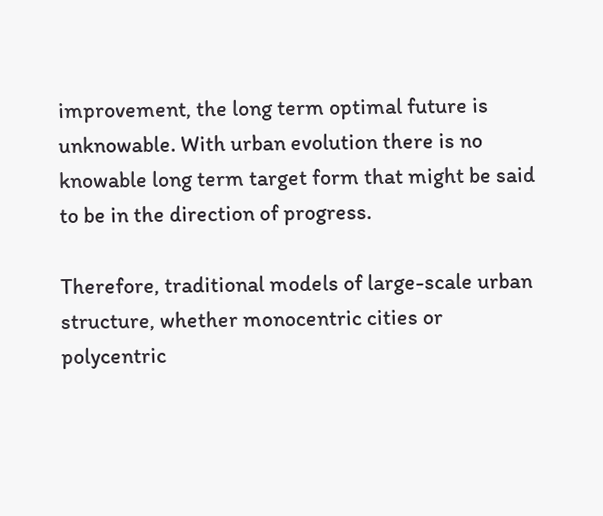improvement, the long term optimal future is unknowable. With urban evolution there is no knowable long term target form that might be said to be in the direction of progress.

Therefore, traditional models of large-scale urban structure, whether monocentric cities or polycentric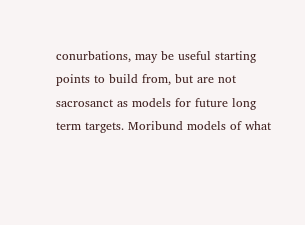conurbations, may be useful starting points to build from, but are not sacrosanct as models for future long term targets. Moribund models of what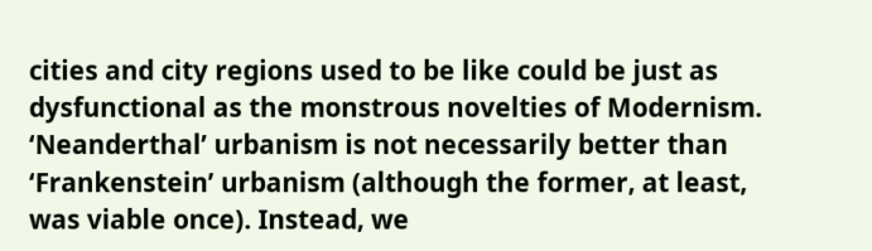cities and city regions used to be like could be just as dysfunctional as the monstrous novelties of Modernism. ‘Neanderthal’ urbanism is not necessarily better than ‘Frankenstein’ urbanism (although the former, at least, was viable once). Instead, we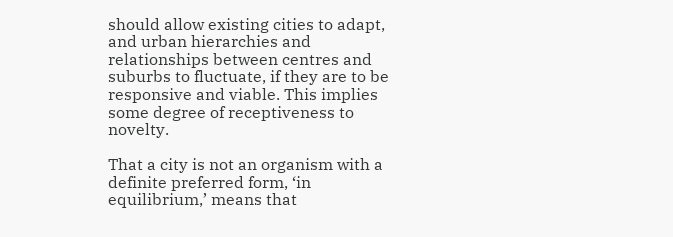should allow existing cities to adapt, and urban hierarchies and relationships between centres and suburbs to fluctuate, if they are to be responsive and viable. This implies some degree of receptiveness to novelty.

That a city is not an organism with a definite preferred form, ‘in equilibrium,’ means that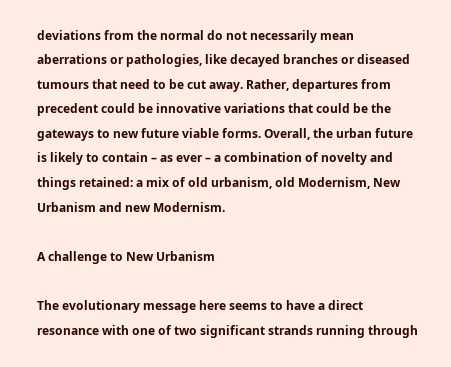deviations from the normal do not necessarily mean aberrations or pathologies, like decayed branches or diseased tumours that need to be cut away. Rather, departures from precedent could be innovative variations that could be the gateways to new future viable forms. Overall, the urban future is likely to contain – as ever – a combination of novelty and things retained: a mix of old urbanism, old Modernism, New Urbanism and new Modernism.

A challenge to New Urbanism

The evolutionary message here seems to have a direct resonance with one of two significant strands running through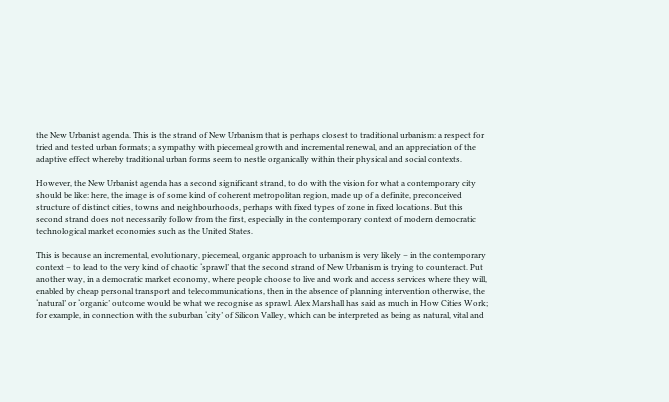the New Urbanist agenda. This is the strand of New Urbanism that is perhaps closest to traditional urbanism: a respect for tried and tested urban formats; a sympathy with piecemeal growth and incremental renewal, and an appreciation of the adaptive effect whereby traditional urban forms seem to nestle organically within their physical and social contexts.

However, the New Urbanist agenda has a second significant strand, to do with the vision for what a contemporary city should be like: here, the image is of some kind of coherent metropolitan region, made up of a definite, preconceived structure of distinct cities, towns and neighbourhoods, perhaps with fixed types of zone in fixed locations. But this second strand does not necessarily follow from the first, especially in the contemporary context of modern democratic technological market economies such as the United States.

This is because an incremental, evolutionary, piecemeal, organic approach to urbanism is very likely – in the contemporary context – to lead to the very kind of chaotic ‘sprawl’ that the second strand of New Urbanism is trying to counteract. Put another way, in a democratic market economy, where people choose to live and work and access services where they will, enabled by cheap personal transport and telecommunications, then in the absence of planning intervention otherwise, the ‘natural’ or ‘organic’ outcome would be what we recognise as sprawl. Alex Marshall has said as much in How Cities Work; for example, in connection with the suburban ‘city’ of Silicon Valley, which can be interpreted as being as natural, vital and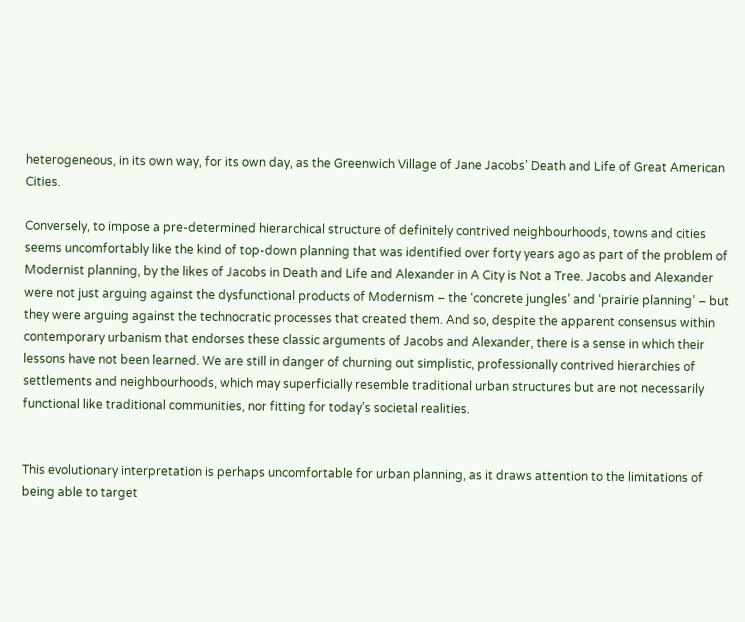heterogeneous, in its own way, for its own day, as the Greenwich Village of Jane Jacobs’ Death and Life of Great American Cities.

Conversely, to impose a pre-determined hierarchical structure of definitely contrived neighbourhoods, towns and cities seems uncomfortably like the kind of top-down planning that was identified over forty years ago as part of the problem of Modernist planning, by the likes of Jacobs in Death and Life and Alexander in A City is Not a Tree. Jacobs and Alexander were not just arguing against the dysfunctional products of Modernism – the ‘concrete jungles’ and ‘prairie planning’ – but they were arguing against the technocratic processes that created them. And so, despite the apparent consensus within contemporary urbanism that endorses these classic arguments of Jacobs and Alexander, there is a sense in which their lessons have not been learned. We are still in danger of churning out simplistic, professionally contrived hierarchies of settlements and neighbourhoods, which may superficially resemble traditional urban structures but are not necessarily functional like traditional communities, nor fitting for today’s societal realities.


This evolutionary interpretation is perhaps uncomfortable for urban planning, as it draws attention to the limitations of being able to target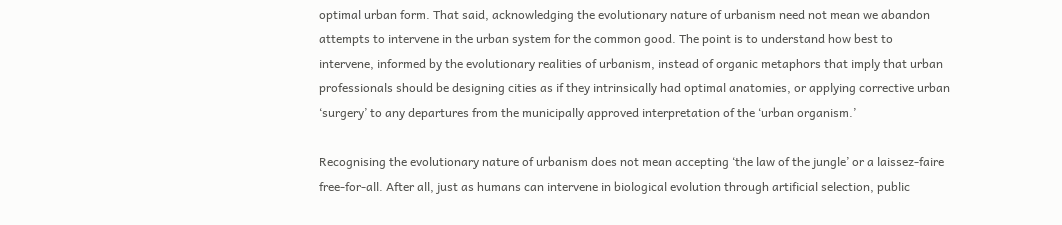optimal urban form. That said, acknowledging the evolutionary nature of urbanism need not mean we abandon attempts to intervene in the urban system for the common good. The point is to understand how best to intervene, informed by the evolutionary realities of urbanism, instead of organic metaphors that imply that urban professionals should be designing cities as if they intrinsically had optimal anatomies, or applying corrective urban ‘surgery’ to any departures from the municipally approved interpretation of the ‘urban organism.’

Recognising the evolutionary nature of urbanism does not mean accepting ‘the law of the jungle’ or a laissez-faire free-for-all. After all, just as humans can intervene in biological evolution through artificial selection, public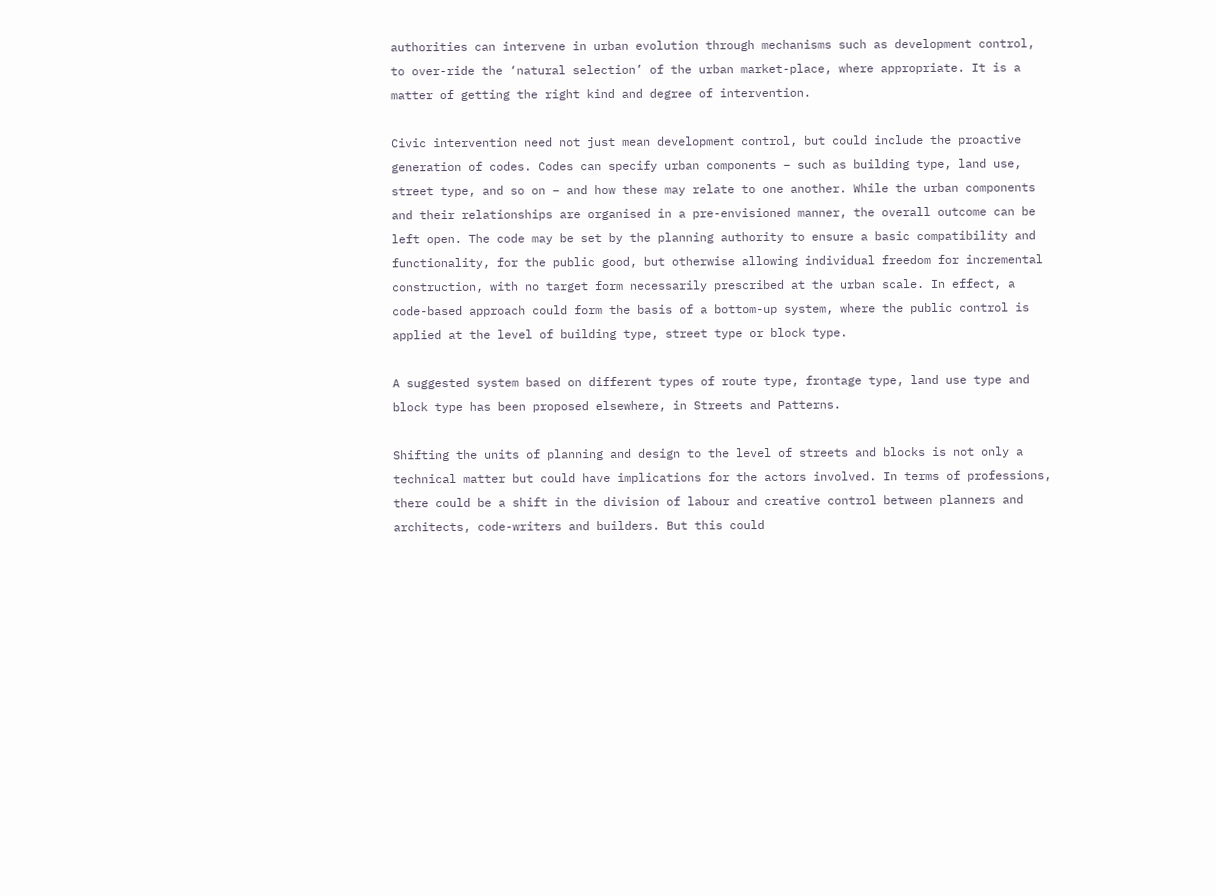authorities can intervene in urban evolution through mechanisms such as development control, to over-ride the ‘natural selection’ of the urban market-place, where appropriate. It is a matter of getting the right kind and degree of intervention.

Civic intervention need not just mean development control, but could include the proactive generation of codes. Codes can specify urban components – such as building type, land use, street type, and so on – and how these may relate to one another. While the urban components and their relationships are organised in a pre-envisioned manner, the overall outcome can be left open. The code may be set by the planning authority to ensure a basic compatibility and functionality, for the public good, but otherwise allowing individual freedom for incremental construction, with no target form necessarily prescribed at the urban scale. In effect, a code-based approach could form the basis of a bottom-up system, where the public control is applied at the level of building type, street type or block type.

A suggested system based on different types of route type, frontage type, land use type and block type has been proposed elsewhere, in Streets and Patterns.

Shifting the units of planning and design to the level of streets and blocks is not only a technical matter but could have implications for the actors involved. In terms of professions, there could be a shift in the division of labour and creative control between planners and architects, code-writers and builders. But this could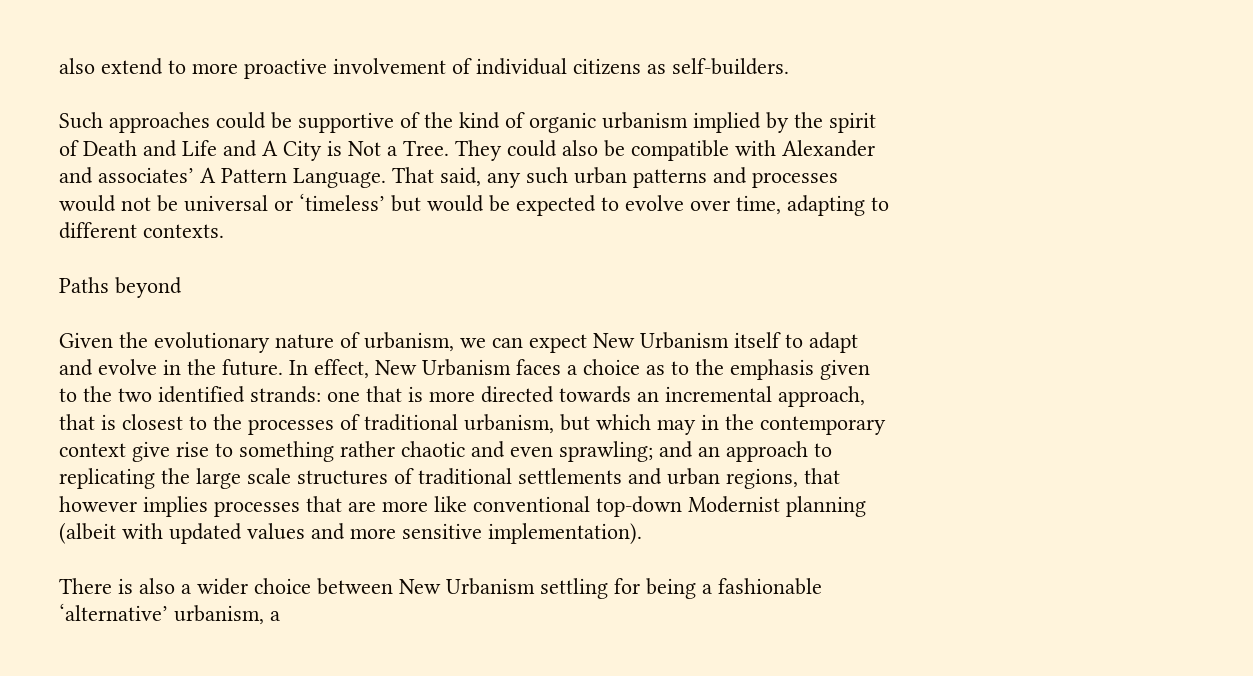also extend to more proactive involvement of individual citizens as self-builders.

Such approaches could be supportive of the kind of organic urbanism implied by the spirit of Death and Life and A City is Not a Tree. They could also be compatible with Alexander and associates’ A Pattern Language. That said, any such urban patterns and processes would not be universal or ‘timeless’ but would be expected to evolve over time, adapting to different contexts.

Paths beyond

Given the evolutionary nature of urbanism, we can expect New Urbanism itself to adapt and evolve in the future. In effect, New Urbanism faces a choice as to the emphasis given to the two identified strands: one that is more directed towards an incremental approach, that is closest to the processes of traditional urbanism, but which may in the contemporary context give rise to something rather chaotic and even sprawling; and an approach to replicating the large scale structures of traditional settlements and urban regions, that however implies processes that are more like conventional top-down Modernist planning (albeit with updated values and more sensitive implementation).

There is also a wider choice between New Urbanism settling for being a fashionable ‘alternative’ urbanism, a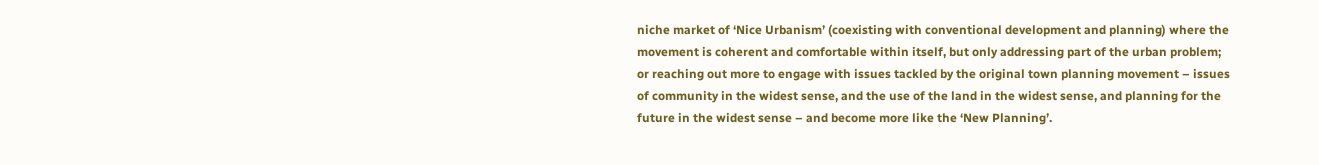niche market of ‘Nice Urbanism’ (coexisting with conventional development and planning) where the movement is coherent and comfortable within itself, but only addressing part of the urban problem; or reaching out more to engage with issues tackled by the original town planning movement – issues of community in the widest sense, and the use of the land in the widest sense, and planning for the future in the widest sense – and become more like the ‘New Planning’.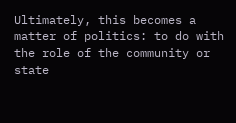Ultimately, this becomes a matter of politics: to do with the role of the community or state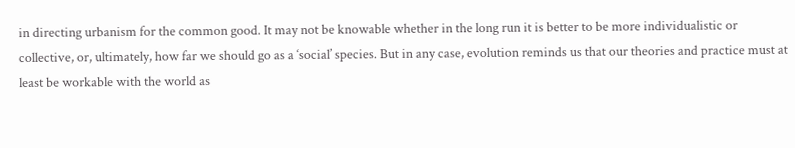in directing urbanism for the common good. It may not be knowable whether in the long run it is better to be more individualistic or collective, or, ultimately, how far we should go as a ‘social’ species. But in any case, evolution reminds us that our theories and practice must at least be workable with the world as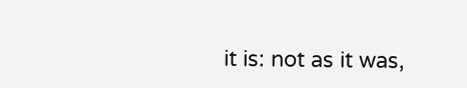it is: not as it was,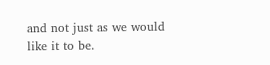and not just as we would like it to be.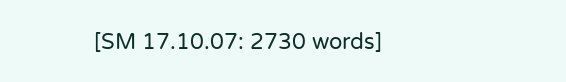[SM 17.10.07: 2730 words]